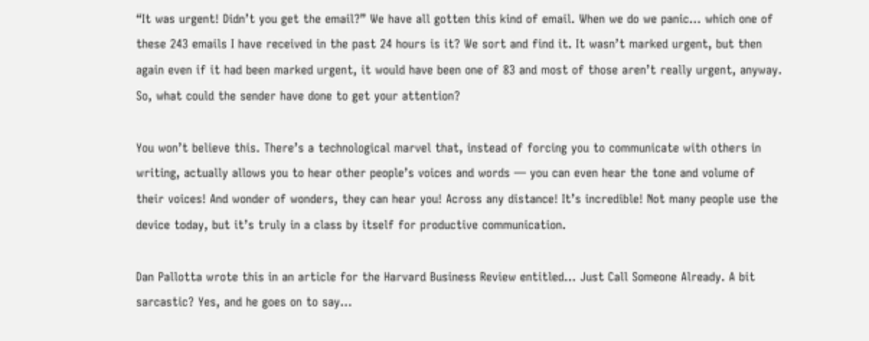“It was urgent! Didn’t you get the email?” We have all gotten this kind of email. When we do we panic… which one of these 243 emails I have received in the past 24 hours is it? We sort and find it. It wasn’t marked urgent, but then again even if it had been marked urgent, it would have been one of 83 and most of those aren’t really urgent, anyway. So, what could the sender have done to get your attention?

You won’t believe this. There’s a technological marvel that, instead of forcing you to communicate with others in writing, actually allows you to hear other people’s voices and words — you can even hear the tone and volume of their voices! And wonder of wonders, they can hear you! Across any distance! It’s incredible! Not many people use the device today, but it’s truly in a class by itself for productive communication.

Dan Pallotta wrote this in an article for the Harvard Business Review entitled… Just Call Someone Already. A bit sarcastic? Yes, and he goes on to say…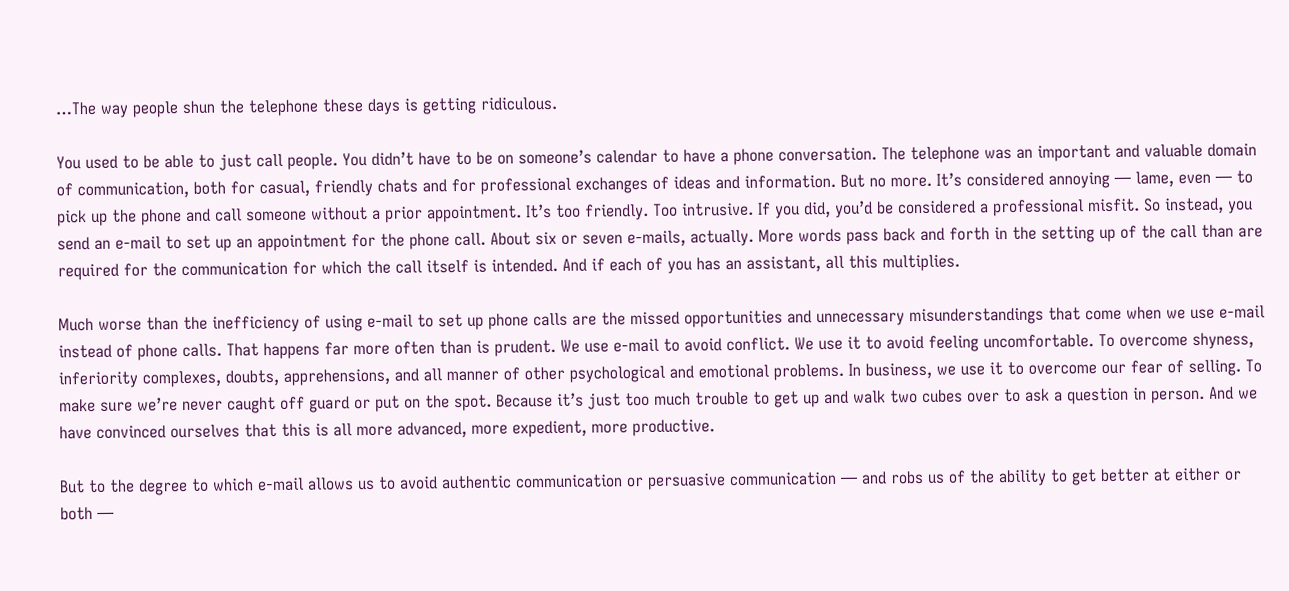…The way people shun the telephone these days is getting ridiculous.

You used to be able to just call people. You didn’t have to be on someone’s calendar to have a phone conversation. The telephone was an important and valuable domain of communication, both for casual, friendly chats and for professional exchanges of ideas and information. But no more. It’s considered annoying — lame, even — to pick up the phone and call someone without a prior appointment. It’s too friendly. Too intrusive. If you did, you’d be considered a professional misfit. So instead, you send an e-mail to set up an appointment for the phone call. About six or seven e-mails, actually. More words pass back and forth in the setting up of the call than are required for the communication for which the call itself is intended. And if each of you has an assistant, all this multiplies.

Much worse than the inefficiency of using e-mail to set up phone calls are the missed opportunities and unnecessary misunderstandings that come when we use e-mail instead of phone calls. That happens far more often than is prudent. We use e-mail to avoid conflict. We use it to avoid feeling uncomfortable. To overcome shyness, inferiority complexes, doubts, apprehensions, and all manner of other psychological and emotional problems. In business, we use it to overcome our fear of selling. To make sure we’re never caught off guard or put on the spot. Because it’s just too much trouble to get up and walk two cubes over to ask a question in person. And we have convinced ourselves that this is all more advanced, more expedient, more productive.

But to the degree to which e-mail allows us to avoid authentic communication or persuasive communication — and robs us of the ability to get better at either or both —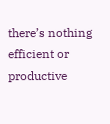there’s nothing efficient or productive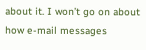about it. I won’t go on about how e-mail messages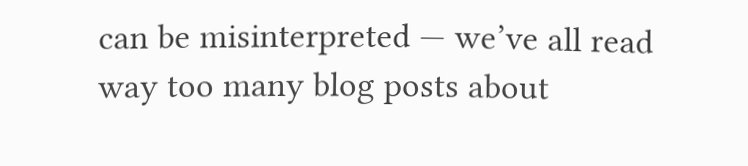can be misinterpreted — we’ve all read way too many blog posts about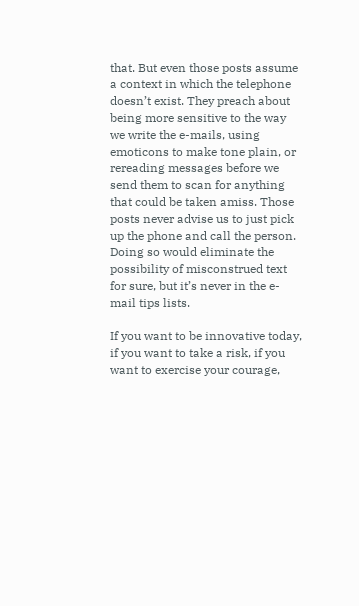that. But even those posts assume a context in which the telephone doesn’t exist. They preach about being more sensitive to the way we write the e-mails, using emoticons to make tone plain, or rereading messages before we send them to scan for anything that could be taken amiss. Those posts never advise us to just pick up the phone and call the person. Doing so would eliminate the possibility of misconstrued text for sure, but it’s never in the e-mail tips lists.

If you want to be innovative today, if you want to take a risk, if you want to exercise your courage,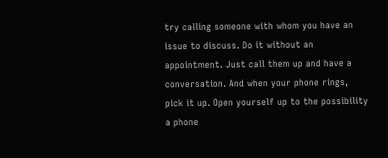try calling someone with whom you have an issue to discuss. Do it without an appointment. Just call them up and have a conversation. And when your phone rings, pick it up. Open yourself up to the possibility a phone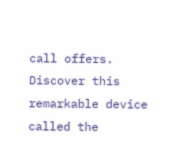call offers. Discover this remarkable device called the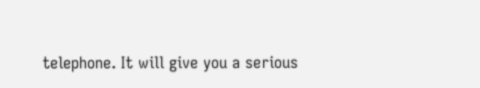telephone. It will give you a serious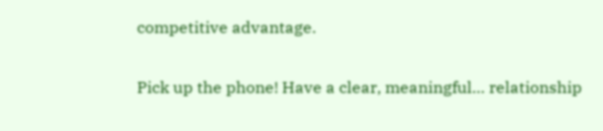competitive advantage.

Pick up the phone! Have a clear, meaningful… relationship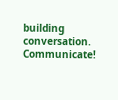building conversation. Communicate!